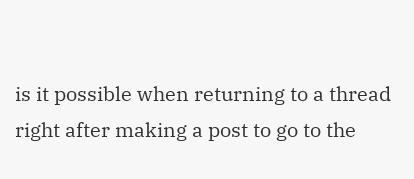is it possible when returning to a thread right after making a post to go to the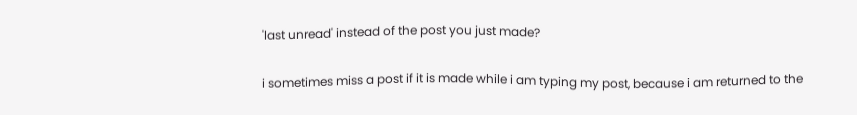'last unread' instead of the post you just made?

i sometimes miss a post if it is made while i am typing my post, because i am returned to the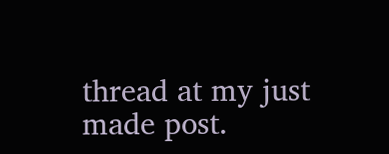thread at my just made post.